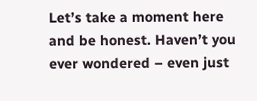Let’s take a moment here and be honest. Haven’t you ever wondered – even just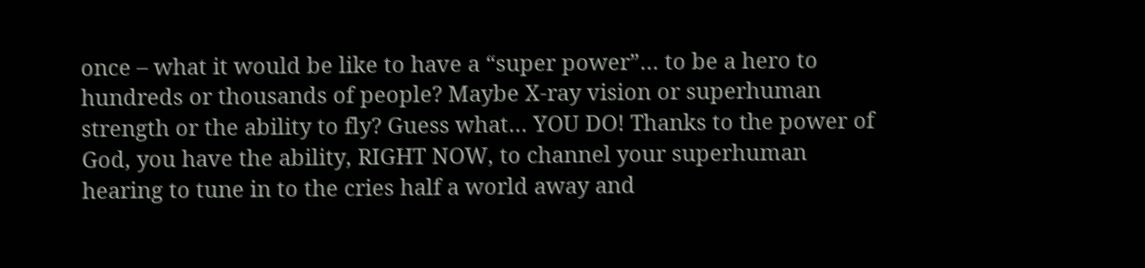once – what it would be like to have a “super power”… to be a hero to hundreds or thousands of people? Maybe X-ray vision or superhuman strength or the ability to fly? Guess what… YOU DO! Thanks to the power of God, you have the ability, RIGHT NOW, to channel your superhuman hearing to tune in to the cries half a world away and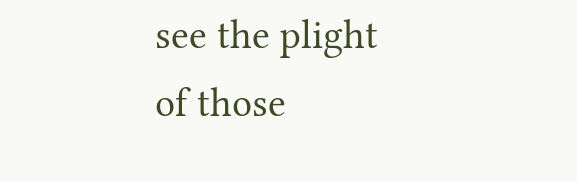see the plight of those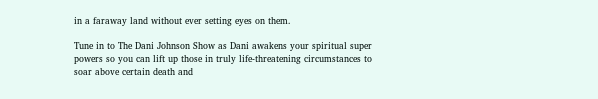in a faraway land without ever setting eyes on them.

Tune in to The Dani Johnson Show as Dani awakens your spiritual super powers so you can lift up those in truly life-threatening circumstances to soar above certain death and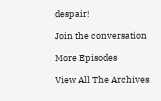despair!

Join the conversation

More Episodes

View All The Archives